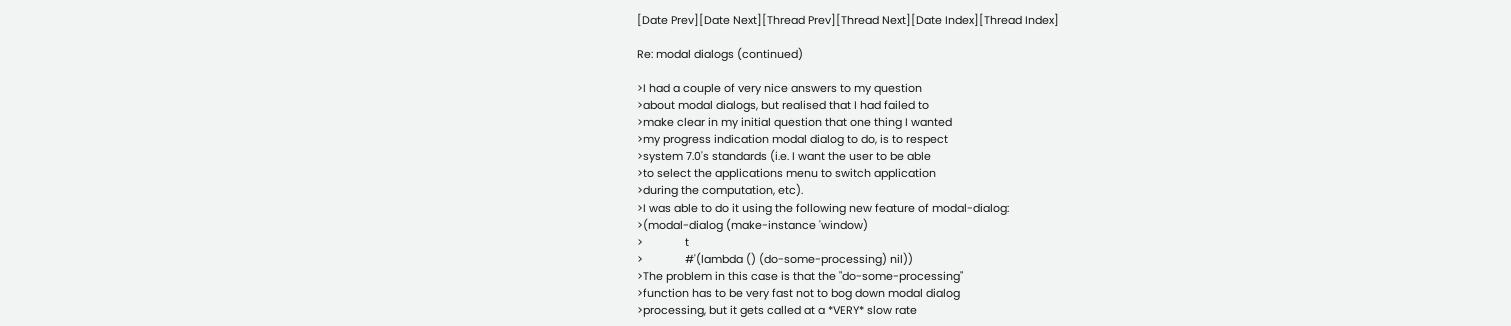[Date Prev][Date Next][Thread Prev][Thread Next][Date Index][Thread Index]

Re: modal dialogs (continued)

>I had a couple of very nice answers to my question
>about modal dialogs, but realised that I had failed to
>make clear in my initial question that one thing I wanted
>my progress indication modal dialog to do, is to respect
>system 7.0's standards (i.e. I want the user to be able
>to select the applications menu to switch application
>during the computation, etc).
>I was able to do it using the following new feature of modal-dialog:
>(modal-dialog (make-instance 'window)
>              t
>              #'(lambda () (do-some-processing) nil))
>The problem in this case is that the "do-some-processing"
>function has to be very fast not to bog down modal dialog
>processing, but it gets called at a *VERY* slow rate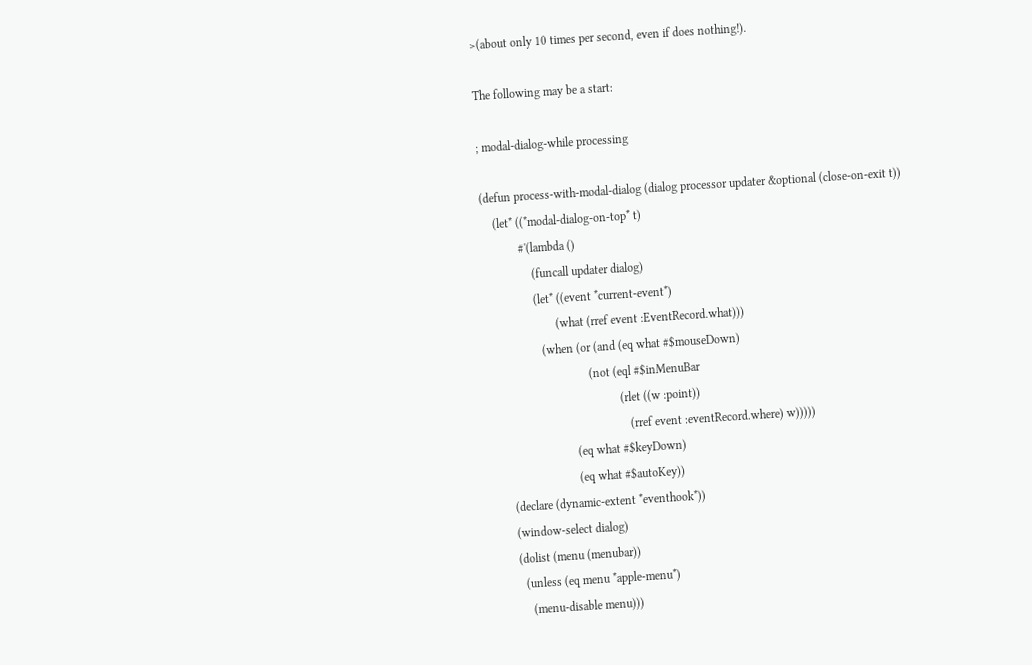>(about only 10 times per second, even if does nothing!).

The following may be a start:

; modal-dialog-while processing

(defun process-with-modal-dialog (dialog processor updater &optional (close-on-exit t))
    (let* ((*modal-dialog-on-top* t)
            #'(lambda ()
                (funcall updater dialog)
                (let* ((event *current-event*)
                       (what (rref event :EventRecord.what)))
                  (when (or (and (eq what #$mouseDown)
                                 (not (eql #$inMenuBar
                                           (rlet ((w :point))
                                              (rref event :eventRecord.where) w)))))
                            (eq what #$keyDown)
                            (eq what #$autoKey))
      (declare (dynamic-extent *eventhook*))
      (window-select dialog)
      (dolist (menu (menubar))
        (unless (eq menu *apple-menu*)
          (menu-disable menu)))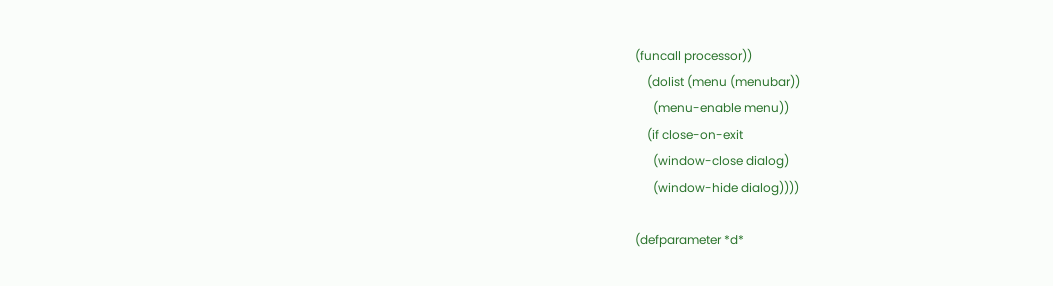(funcall processor))
    (dolist (menu (menubar))
      (menu-enable menu))
    (if close-on-exit
      (window-close dialog)
      (window-hide dialog))))

(defparameter *d*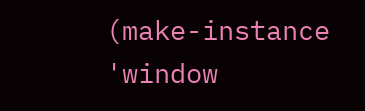(make-instance 'window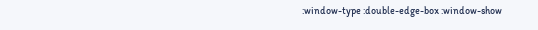:window-type :double-edge-box :window-show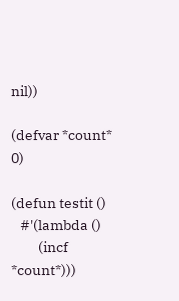nil))

(defvar *count* 0)

(defun testit ()
   #'(lambda ()
         (incf *count*)))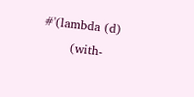#'(lambda (d)
       (with-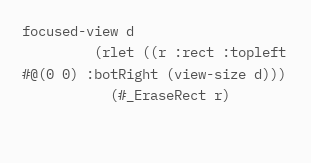focused-view d
         (rlet ((r :rect :topleft #@(0 0) :botRight (view-size d)))
           (#_EraseRect r)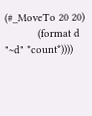(#_MoveTo 20 20)
           (format d "~d" *count*))))